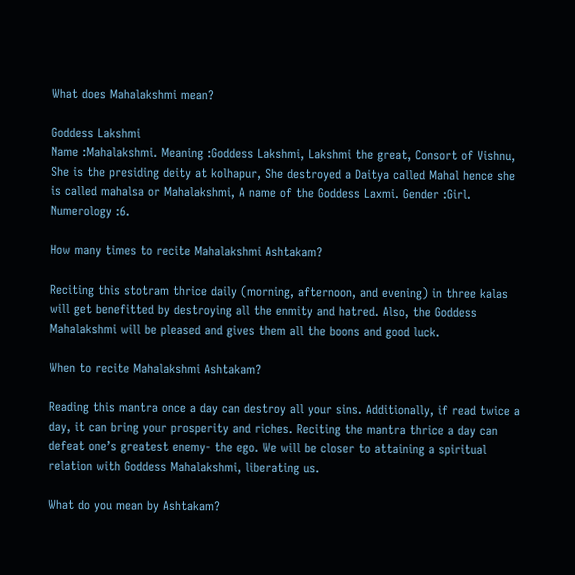What does Mahalakshmi mean?

Goddess Lakshmi
Name :Mahalakshmi. Meaning :Goddess Lakshmi, Lakshmi the great, Consort of Vishnu, She is the presiding deity at kolhapur, She destroyed a Daitya called Mahal hence she is called mahalsa or Mahalakshmi, A name of the Goddess Laxmi. Gender :Girl. Numerology :6.

How many times to recite Mahalakshmi Ashtakam?

Reciting this stotram thrice daily (morning, afternoon, and evening) in three kalas will get benefitted by destroying all the enmity and hatred. Also, the Goddess Mahalakshmi will be pleased and gives them all the boons and good luck.

When to recite Mahalakshmi Ashtakam?

Reading this mantra once a day can destroy all your sins. Additionally, if read twice a day, it can bring your prosperity and riches. Reciting the mantra thrice a day can defeat one’s greatest enemy- the ego. We will be closer to attaining a spiritual relation with Goddess Mahalakshmi, liberating us.

What do you mean by Ashtakam?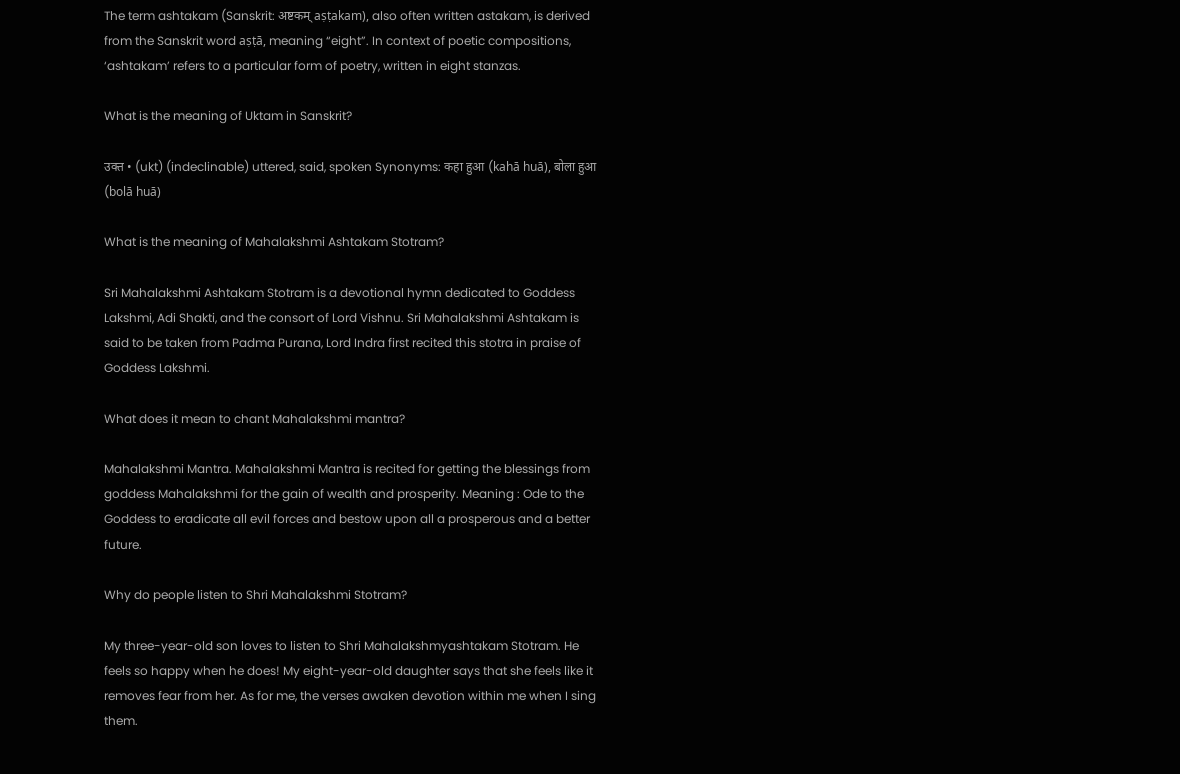The term ashtakam (Sanskrit: अष्टकम् aṣṭakam), also often written astakam, is derived from the Sanskrit word aṣṭā, meaning “eight”. In context of poetic compositions, ‘ashtakam’ refers to a particular form of poetry, written in eight stanzas.

What is the meaning of Uktam in Sanskrit?

उक्त • (ukt) (indeclinable) uttered, said, spoken Synonyms: कहा हुआ (kahā huā), बोला हुआ (bolā huā)

What is the meaning of Mahalakshmi Ashtakam Stotram?

Sri Mahalakshmi Ashtakam Stotram is a devotional hymn dedicated to Goddess Lakshmi, Adi Shakti, and the consort of Lord Vishnu. Sri Mahalakshmi Ashtakam is said to be taken from Padma Purana, Lord Indra first recited this stotra in praise of Goddess Lakshmi.

What does it mean to chant Mahalakshmi mantra?

Mahalakshmi Mantra. Mahalakshmi Mantra is recited for getting the blessings from goddess Mahalakshmi for the gain of wealth and prosperity. Meaning : Ode to the Goddess to eradicate all evil forces and bestow upon all a prosperous and a better future.

Why do people listen to Shri Mahalakshmi Stotram?

My three-year-old son loves to listen to Shri Mahalakshmyashtakam Stotram. He feels so happy when he does! My eight-year-old daughter says that she feels like it removes fear from her. As for me, the verses awaken devotion within me when I sing them.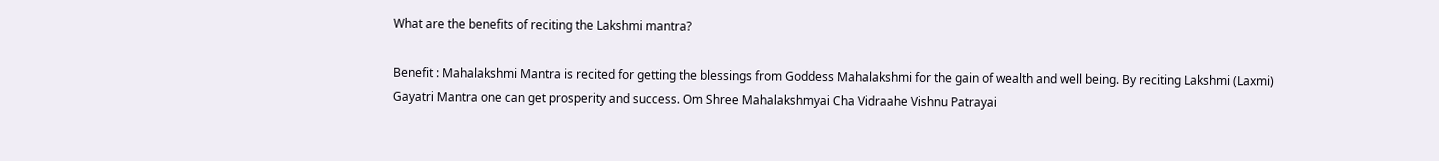What are the benefits of reciting the Lakshmi mantra?

Benefit : Mahalakshmi Mantra is recited for getting the blessings from Goddess Mahalakshmi for the gain of wealth and well being. By reciting Lakshmi (Laxmi) Gayatri Mantra one can get prosperity and success. Om Shree Mahalakshmyai Cha Vidraahe Vishnu Patrayai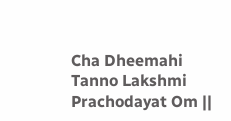Cha Dheemahi Tanno Lakshmi Prachodayat Om ||